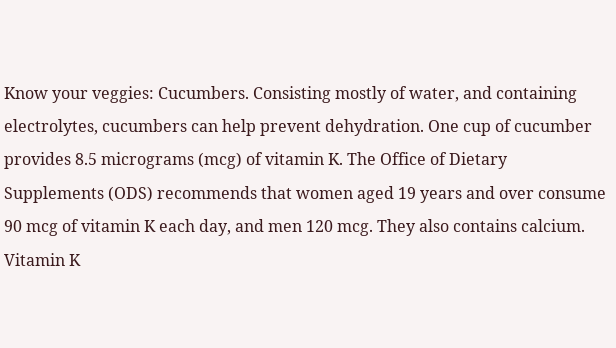Know your veggies: Cucumbers. Consisting mostly of water, and containing electrolytes, cucumbers can help prevent dehydration. One cup of cucumber provides 8.5 micrograms (mcg) of vitamin K. The Office of Dietary Supplements (ODS) recommends that women aged 19 years and over consume 90 mcg of vitamin K each day, and men 120 mcg. They also contains calcium. Vitamin K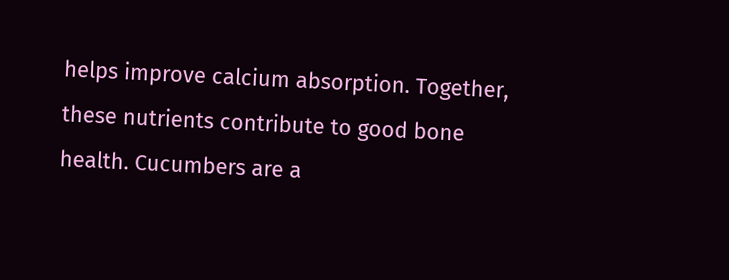helps improve calcium absorption. Together, these nutrients contribute to good bone health. Cucumbers are a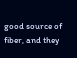good source of fiber, and they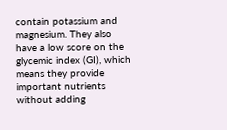contain potassium and magnesium. They also have a low score on the glycemic index (GI), which means they provide important nutrients without adding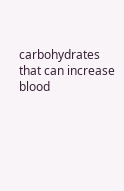carbohydrates that can increase blood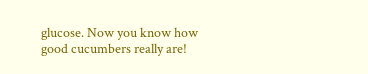glucose. Now you know how good cucumbers really are!